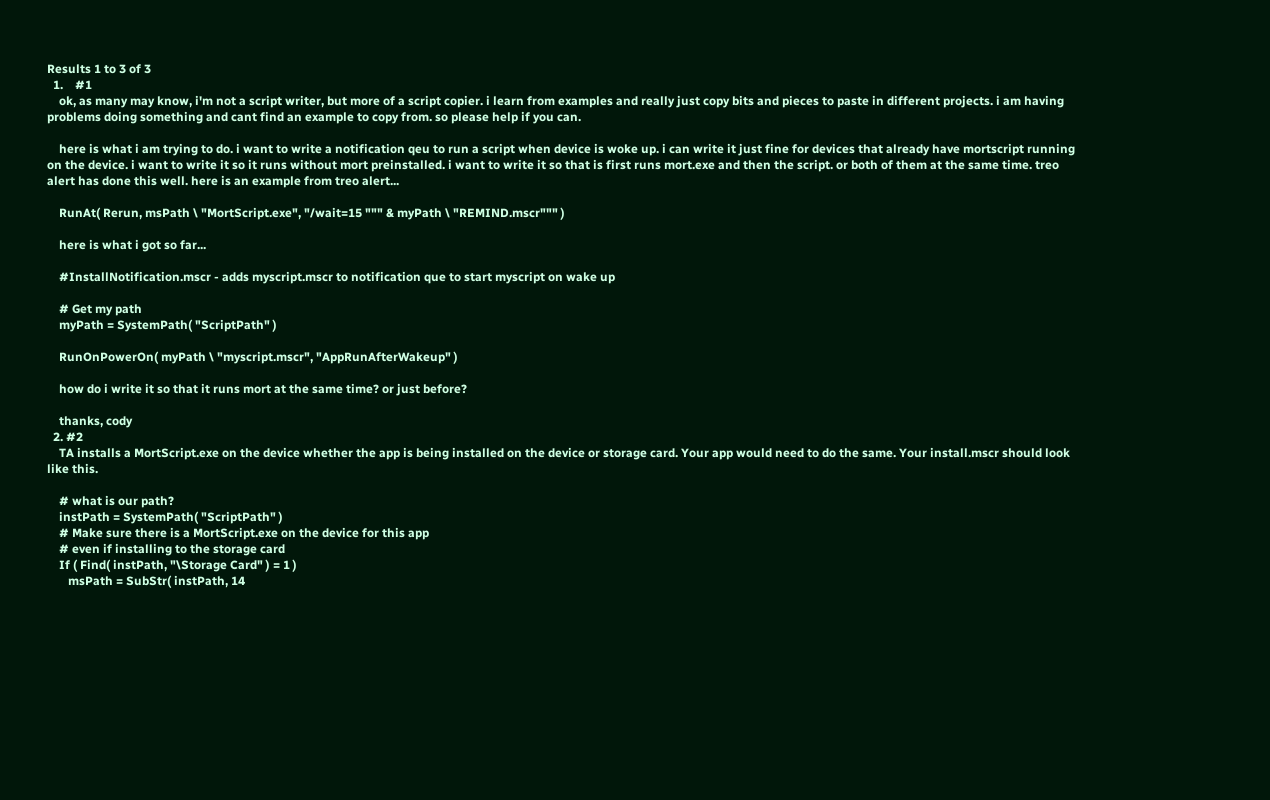Results 1 to 3 of 3
  1.    #1
    ok, as many may know, i'm not a script writer, but more of a script copier. i learn from examples and really just copy bits and pieces to paste in different projects. i am having problems doing something and cant find an example to copy from. so please help if you can.

    here is what i am trying to do. i want to write a notification qeu to run a script when device is woke up. i can write it just fine for devices that already have mortscript running on the device. i want to write it so it runs without mort preinstalled. i want to write it so that is first runs mort.exe and then the script. or both of them at the same time. treo alert has done this well. here is an example from treo alert...

    RunAt( Rerun, msPath \ "MortScript.exe", "/wait=15 """ & myPath \ "REMIND.mscr""" )

    here is what i got so far...

    #InstallNotification.mscr - adds myscript.mscr to notification que to start myscript on wake up

    # Get my path
    myPath = SystemPath( "ScriptPath" )

    RunOnPowerOn( myPath \ "myscript.mscr", "AppRunAfterWakeup" )

    how do i write it so that it runs mort at the same time? or just before?

    thanks, cody
  2. #2
    TA installs a MortScript.exe on the device whether the app is being installed on the device or storage card. Your app would need to do the same. Your install.mscr should look like this.

    # what is our path?
    instPath = SystemPath( "ScriptPath" )
    # Make sure there is a MortScript.exe on the device for this app
    # even if installing to the storage card
    If ( Find( instPath, "\Storage Card" ) = 1 )
       msPath = SubStr( instPath, 14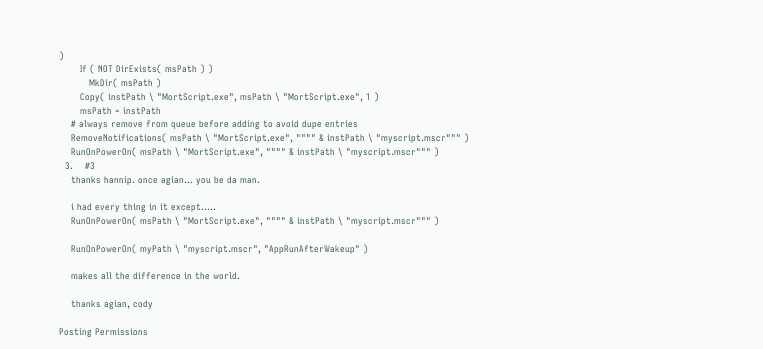)
       If ( NOT DirExists( msPath ) )
          MkDir( msPath )
       Copy( instPath \ "MortScript.exe", msPath \ "MortScript.exe", 1 )
       msPath = instPath
    # always remove from queue before adding to avoid dupe entries
    RemoveNotifications( msPath \ "MortScript.exe", """" & instPath \ "myscript.mscr""" )
    RunOnPowerOn( msPath \ "MortScript.exe", """" & instPath \ "myscript.mscr""" )
  3.    #3
    thanks hannip. once agian... you be da man.

    i had every thing in it except.....
    RunOnPowerOn( msPath \ "MortScript.exe", """" & instPath \ "myscript.mscr""" )

    RunOnPowerOn( myPath \ "myscript.mscr", "AppRunAfterWakeup" )

    makes all the difference in the world.

    thanks agian, cody

Posting Permissions